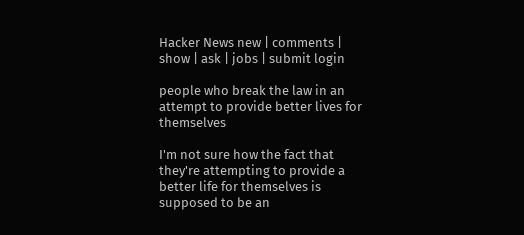Hacker News new | comments | show | ask | jobs | submit login

people who break the law in an attempt to provide better lives for themselves

I'm not sure how the fact that they're attempting to provide a better life for themselves is supposed to be an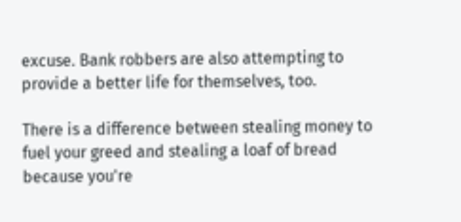excuse. Bank robbers are also attempting to provide a better life for themselves, too.

There is a difference between stealing money to fuel your greed and stealing a loaf of bread because you're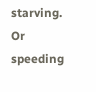starving. Or speeding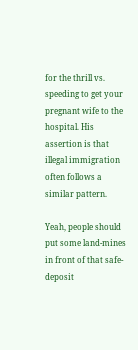for the thrill vs. speeding to get your pregnant wife to the hospital. His assertion is that illegal immigration often follows a similar pattern.

Yeah, people should put some land-mines in front of that safe-deposit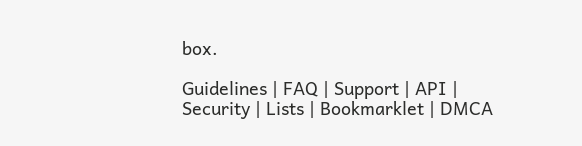box.

Guidelines | FAQ | Support | API | Security | Lists | Bookmarklet | DMCA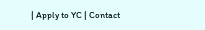| Apply to YC | Contact